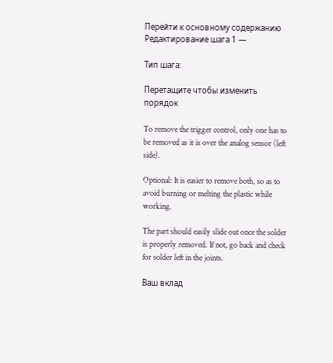Перейти к основному содержанию
Редактирование шага 1 —

Тип шага:

Перетащите чтобы изменить порядок

To remove the trigger control, only one has to be removed as it is over the analog sensor (left side).

Optional: It is easier to remove both, so as to avoid burning or melting the plastic while working.

The part should easily slide out once the solder is properly removed. If not, go back and check for solder left in the joints.

Ваш вклад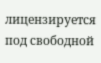лицензируется под свободной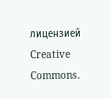лицензией Creative Commons.